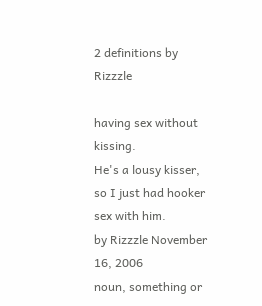2 definitions by Rizzzle

having sex without kissing.
He's a lousy kisser, so I just had hooker sex with him.
by Rizzzle November 16, 2006
noun, something or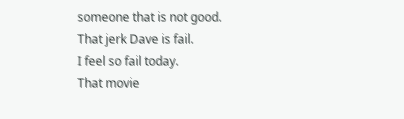someone that is not good.
That jerk Dave is fail.
I feel so fail today.
That movie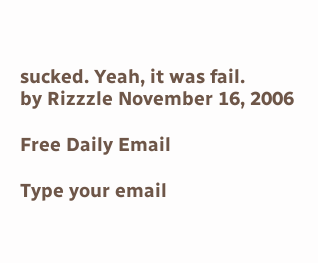sucked. Yeah, it was fail.
by Rizzzle November 16, 2006

Free Daily Email

Type your email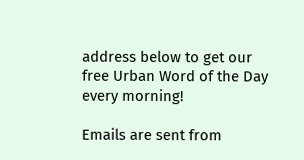address below to get our free Urban Word of the Day every morning!

Emails are sent from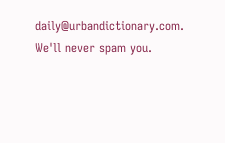daily@urbandictionary.com. We'll never spam you.